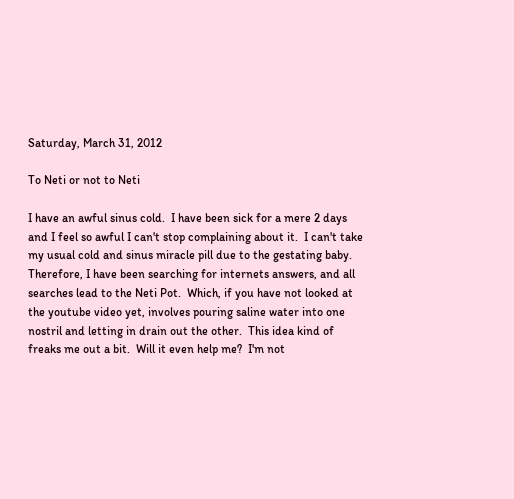Saturday, March 31, 2012

To Neti or not to Neti

I have an awful sinus cold.  I have been sick for a mere 2 days and I feel so awful I can't stop complaining about it.  I can't take my usual cold and sinus miracle pill due to the gestating baby.  Therefore, I have been searching for internets answers, and all searches lead to the Neti Pot.  Which, if you have not looked at the youtube video yet, involves pouring saline water into one nostril and letting in drain out the other.  This idea kind of freaks me out a bit.  Will it even help me?  I'm not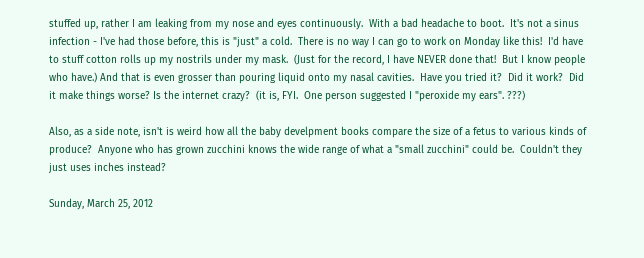stuffed up, rather I am leaking from my nose and eyes continuously.  With a bad headache to boot.  It's not a sinus infection - I've had those before, this is "just" a cold.  There is no way I can go to work on Monday like this!  I'd have to stuff cotton rolls up my nostrils under my mask.  (Just for the record, I have NEVER done that!  But I know people who have.) And that is even grosser than pouring liquid onto my nasal cavities.  Have you tried it?  Did it work?  Did it make things worse? Is the internet crazy?  (it is, FYI.  One person suggested I "peroxide my ears". ???)

Also, as a side note, isn't is weird how all the baby develpment books compare the size of a fetus to various kinds of produce?  Anyone who has grown zucchini knows the wide range of what a "small zucchini" could be.  Couldn't they just uses inches instead?

Sunday, March 25, 2012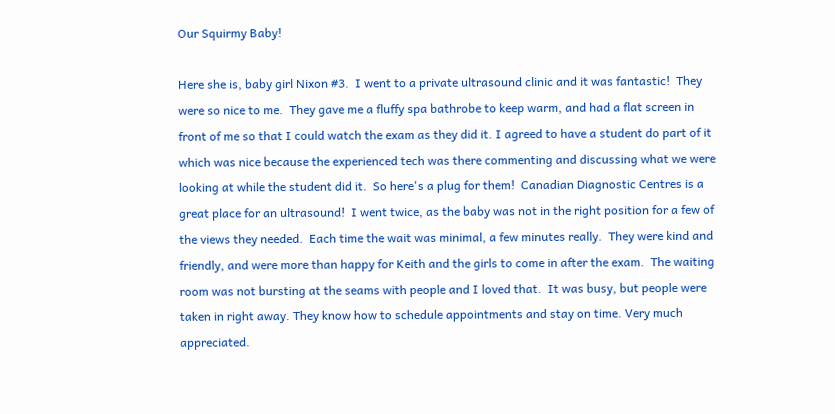Our Squirmy Baby!

Here she is, baby girl Nixon #3.  I went to a private ultrasound clinic and it was fantastic!  They were so nice to me.  They gave me a fluffy spa bathrobe to keep warm, and had a flat screen in front of me so that I could watch the exam as they did it. I agreed to have a student do part of it which was nice because the experienced tech was there commenting and discussing what we were looking at while the student did it.  So here's a plug for them!  Canadian Diagnostic Centres is a great place for an ultrasound!  I went twice, as the baby was not in the right position for a few of the views they needed.  Each time the wait was minimal, a few minutes really.  They were kind and friendly, and were more than happy for Keith and the girls to come in after the exam.  The waiting room was not bursting at the seams with people and I loved that.  It was busy, but people were taken in right away. They know how to schedule appointments and stay on time. Very much appreciated.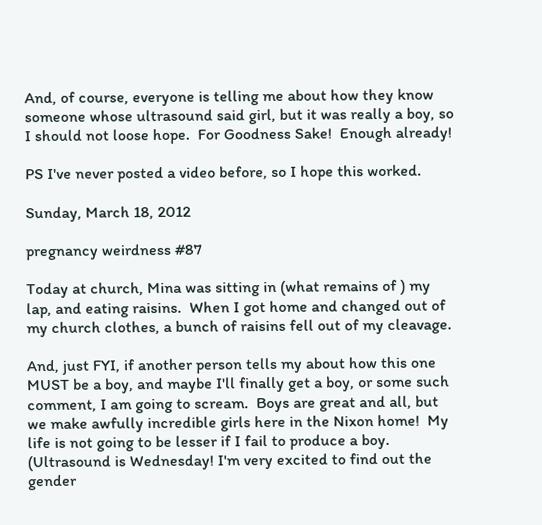And, of course, everyone is telling me about how they know someone whose ultrasound said girl, but it was really a boy, so I should not loose hope.  For Goodness Sake!  Enough already!

PS I've never posted a video before, so I hope this worked.

Sunday, March 18, 2012

pregnancy weirdness #87

Today at church, Mina was sitting in (what remains of ) my lap, and eating raisins.  When I got home and changed out of my church clothes, a bunch of raisins fell out of my cleavage.

And, just FYI, if another person tells my about how this one MUST be a boy, and maybe I'll finally get a boy, or some such comment, I am going to scream.  Boys are great and all, but we make awfully incredible girls here in the Nixon home!  My life is not going to be lesser if I fail to produce a boy. (Ultrasound is Wednesday! I'm very excited to find out the gender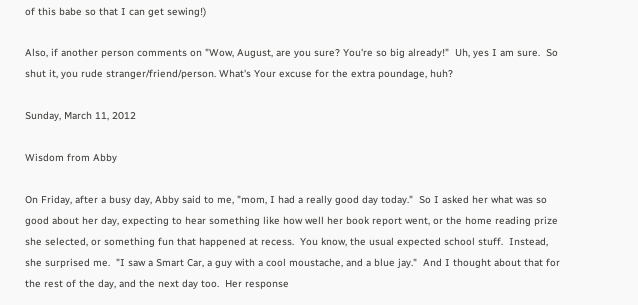of this babe so that I can get sewing!)

Also, if another person comments on "Wow, August, are you sure? You're so big already!"  Uh, yes I am sure.  So shut it, you rude stranger/friend/person. What's Your excuse for the extra poundage, huh?

Sunday, March 11, 2012

Wisdom from Abby

On Friday, after a busy day, Abby said to me, "mom, I had a really good day today."  So I asked her what was so good about her day, expecting to hear something like how well her book report went, or the home reading prize she selected, or something fun that happened at recess.  You know, the usual expected school stuff.  Instead, she surprised me.  "I saw a Smart Car, a guy with a cool moustache, and a blue jay."  And I thought about that for the rest of the day, and the next day too.  Her response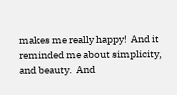makes me really happy!  And it reminded me about simplicity, and beauty.  And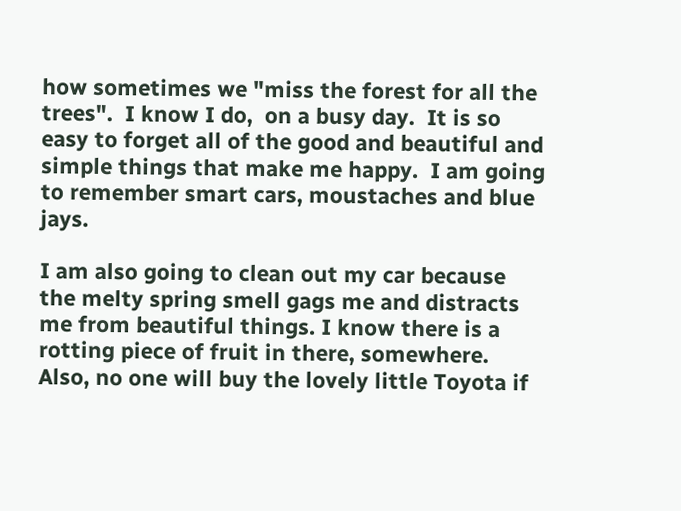how sometimes we "miss the forest for all the trees".  I know I do,  on a busy day.  It is so easy to forget all of the good and beautiful and simple things that make me happy.  I am going to remember smart cars, moustaches and blue jays.

I am also going to clean out my car because the melty spring smell gags me and distracts me from beautiful things. I know there is a rotting piece of fruit in there, somewhere. Also, no one will buy the lovely little Toyota if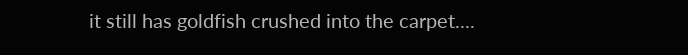it still has goldfish crushed into the carpet....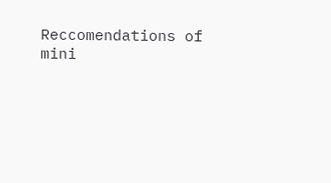Reccomendations of mini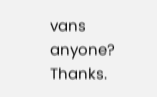vans anyone? Thanks.